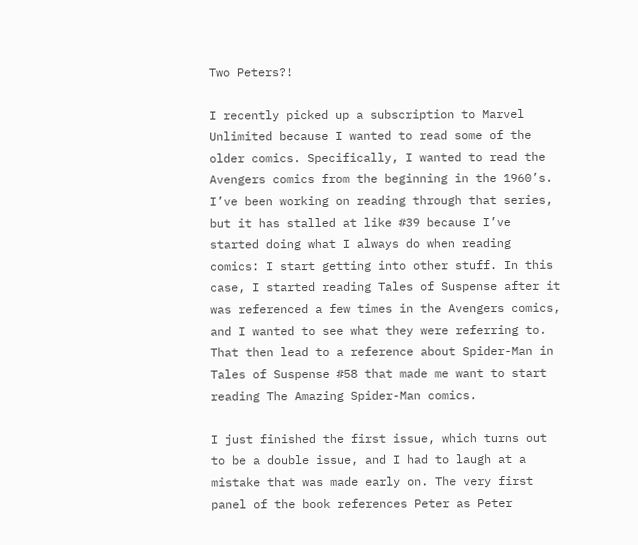Two Peters?!

I recently picked up a subscription to Marvel Unlimited because I wanted to read some of the older comics. Specifically, I wanted to read the Avengers comics from the beginning in the 1960’s. I’ve been working on reading through that series, but it has stalled at like #39 because I’ve started doing what I always do when reading comics: I start getting into other stuff. In this case, I started reading Tales of Suspense after it was referenced a few times in the Avengers comics, and I wanted to see what they were referring to. That then lead to a reference about Spider-Man in Tales of Suspense #58 that made me want to start reading The Amazing Spider-Man comics.

I just finished the first issue, which turns out to be a double issue, and I had to laugh at a mistake that was made early on. The very first panel of the book references Peter as Peter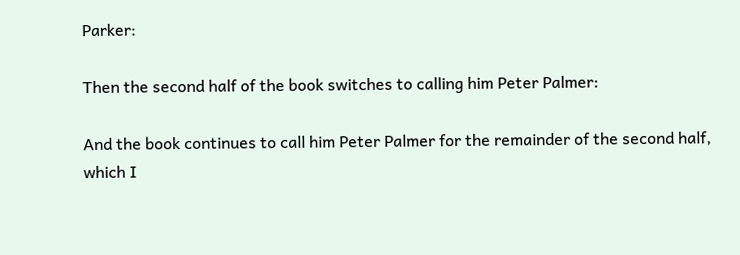Parker:

Then the second half of the book switches to calling him Peter Palmer:

And the book continues to call him Peter Palmer for the remainder of the second half, which I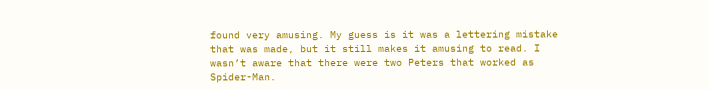found very amusing. My guess is it was a lettering mistake that was made, but it still makes it amusing to read. I wasn’t aware that there were two Peters that worked as Spider-Man.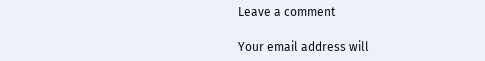Leave a comment

Your email address will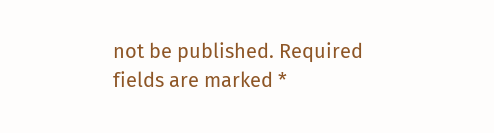not be published. Required fields are marked *